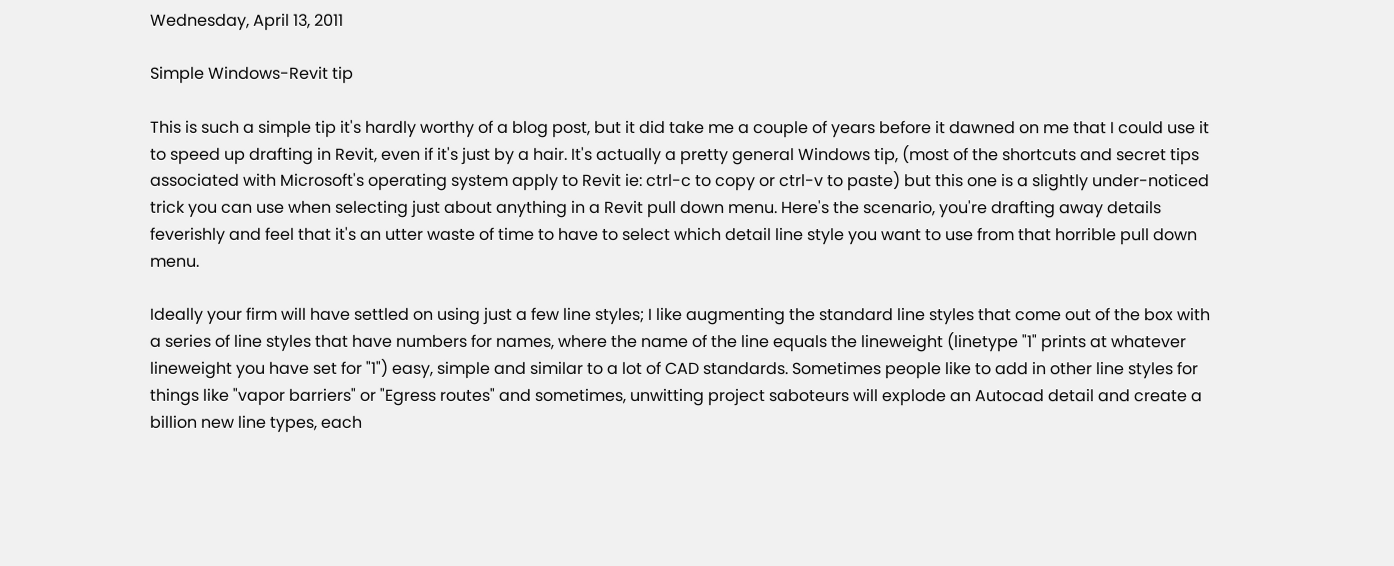Wednesday, April 13, 2011

Simple Windows-Revit tip

This is such a simple tip it's hardly worthy of a blog post, but it did take me a couple of years before it dawned on me that I could use it to speed up drafting in Revit, even if it's just by a hair. It's actually a pretty general Windows tip, (most of the shortcuts and secret tips associated with Microsoft's operating system apply to Revit ie: ctrl-c to copy or ctrl-v to paste) but this one is a slightly under-noticed trick you can use when selecting just about anything in a Revit pull down menu. Here's the scenario, you're drafting away details feverishly and feel that it's an utter waste of time to have to select which detail line style you want to use from that horrible pull down menu.

Ideally your firm will have settled on using just a few line styles; I like augmenting the standard line styles that come out of the box with a series of line styles that have numbers for names, where the name of the line equals the lineweight (linetype "1" prints at whatever lineweight you have set for "1") easy, simple and similar to a lot of CAD standards. Sometimes people like to add in other line styles for things like "vapor barriers" or "Egress routes" and sometimes, unwitting project saboteurs will explode an Autocad detail and create a billion new line types, each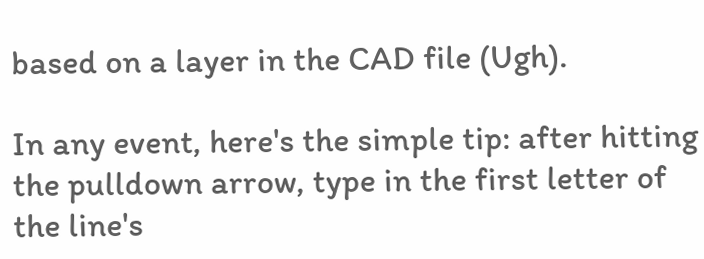based on a layer in the CAD file (Ugh).

In any event, here's the simple tip: after hitting the pulldown arrow, type in the first letter of the line's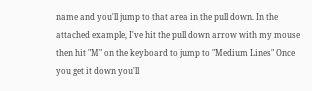name and you'll jump to that area in the pull down. In the attached example, I've hit the pull down arrow with my mouse then hit "M" on the keyboard to jump to "Medium Lines" Once you get it down you'll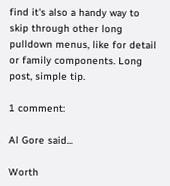find it's also a handy way to skip through other long pulldown menus, like for detail or family components. Long post, simple tip.

1 comment:

Al Gore said...

Worth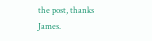the post, thanks James.